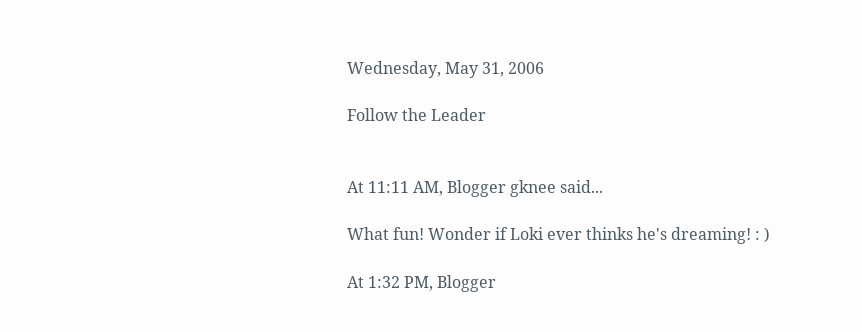Wednesday, May 31, 2006

Follow the Leader


At 11:11 AM, Blogger gknee said...

What fun! Wonder if Loki ever thinks he's dreaming! : )

At 1:32 PM, Blogger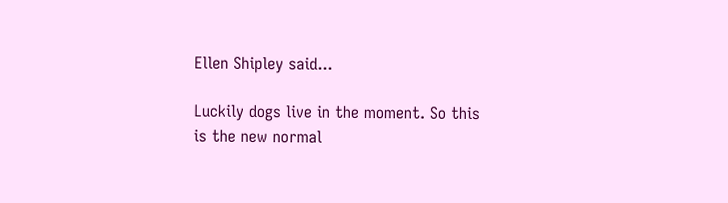Ellen Shipley said...

Luckily dogs live in the moment. So this is the new normal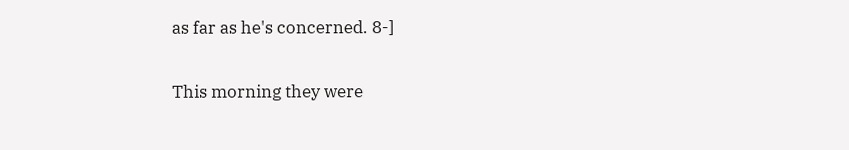as far as he's concerned. 8-]

This morning they were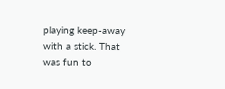playing keep-away with a stick. That was fun to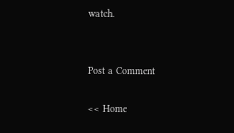watch.


Post a Comment

<< Home